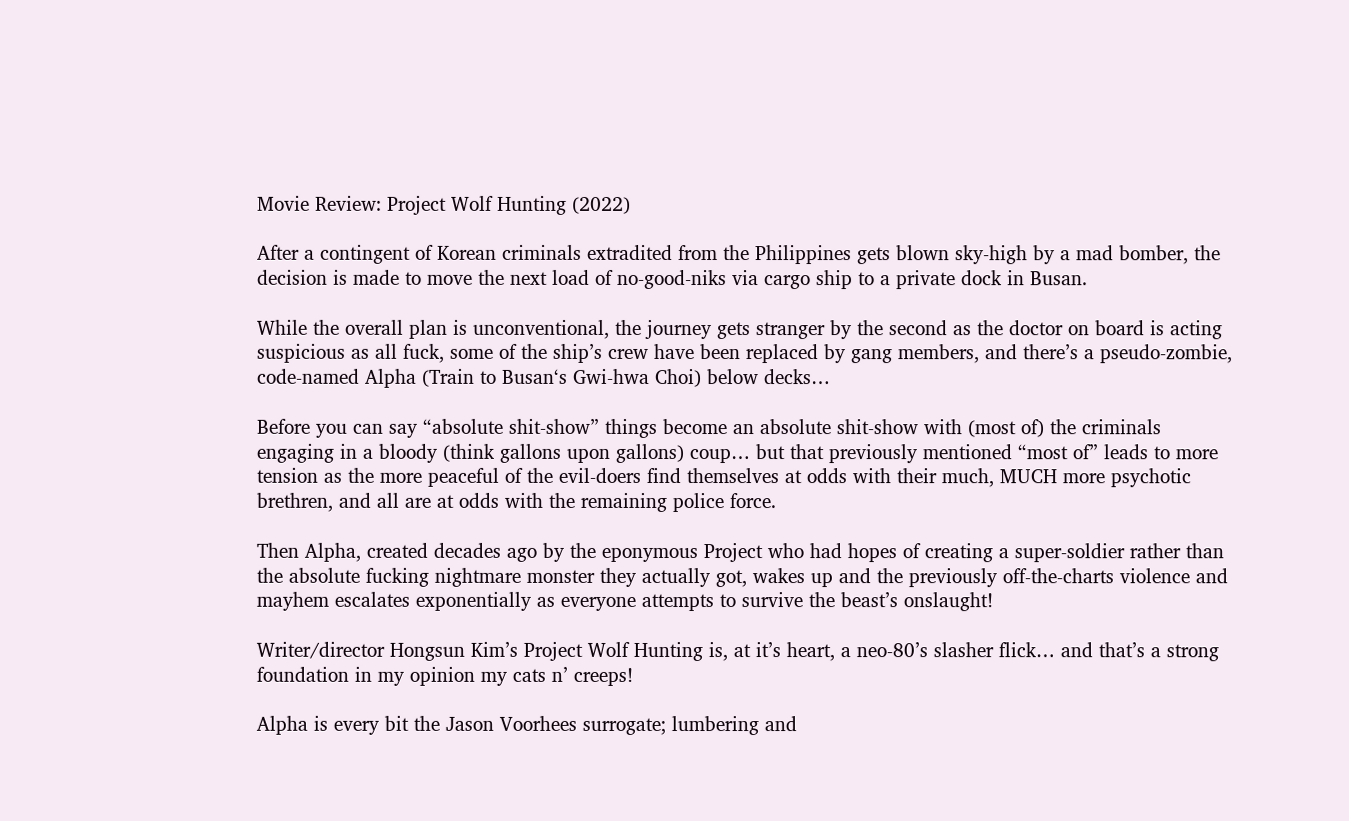Movie Review: Project Wolf Hunting (2022)

After a contingent of Korean criminals extradited from the Philippines gets blown sky-high by a mad bomber, the decision is made to move the next load of no-good-niks via cargo ship to a private dock in Busan.

While the overall plan is unconventional, the journey gets stranger by the second as the doctor on board is acting suspicious as all fuck, some of the ship’s crew have been replaced by gang members, and there’s a pseudo-zombie, code-named Alpha (Train to Busan‘s Gwi-hwa Choi) below decks…

Before you can say “absolute shit-show” things become an absolute shit-show with (most of) the criminals engaging in a bloody (think gallons upon gallons) coup… but that previously mentioned “most of” leads to more tension as the more peaceful of the evil-doers find themselves at odds with their much, MUCH more psychotic brethren, and all are at odds with the remaining police force.

Then Alpha, created decades ago by the eponymous Project who had hopes of creating a super-soldier rather than the absolute fucking nightmare monster they actually got, wakes up and the previously off-the-charts violence and mayhem escalates exponentially as everyone attempts to survive the beast’s onslaught!

Writer/director Hongsun Kim’s Project Wolf Hunting is, at it’s heart, a neo-80’s slasher flick… and that’s a strong foundation in my opinion my cats n’ creeps!

Alpha is every bit the Jason Voorhees surrogate; lumbering and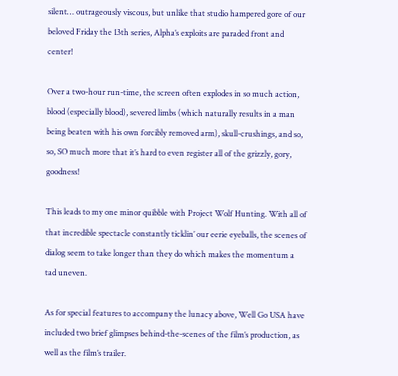silent… outrageously viscous, but unlike that studio hampered gore of our beloved Friday the 13th series, Alpha’s exploits are paraded front and center!

Over a two-hour run-time, the screen often explodes in so much action, blood (especially blood), severed limbs (which naturally results in a man being beaten with his own forcibly removed arm), skull-crushings, and so, so, SO much more that it’s hard to even register all of the grizzly, gory, goodness!

This leads to my one minor quibble with Project Wolf Hunting. With all of that incredible spectacle constantly ticklin’ our eerie eyeballs, the scenes of dialog seem to take longer than they do which makes the momentum a tad uneven.

As for special features to accompany the lunacy above, Well Go USA have included two brief glimpses behind-the-scenes of the film’s production, as well as the film’s trailer.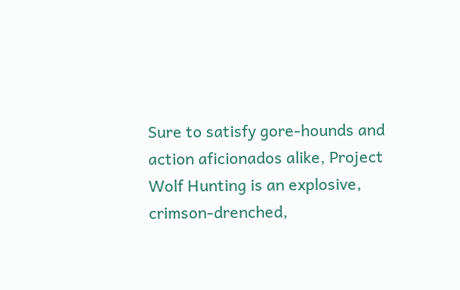Sure to satisfy gore-hounds and action aficionados alike, Project Wolf Hunting is an explosive, crimson-drenched,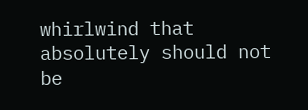whirlwind that absolutely should not be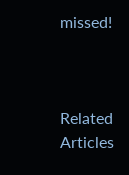missed!



Related Articles